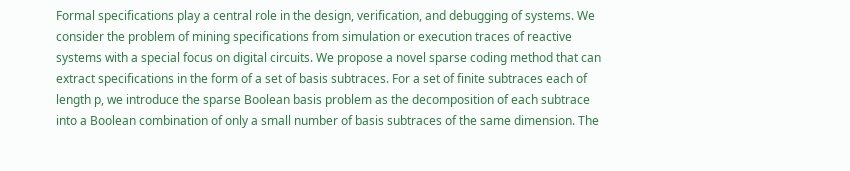Formal specifications play a central role in the design, verification, and debugging of systems. We consider the problem of mining specifications from simulation or execution traces of reactive systems with a special focus on digital circuits. We propose a novel sparse coding method that can extract specifications in the form of a set of basis subtraces. For a set of finite subtraces each of length p, we introduce the sparse Boolean basis problem as the decomposition of each subtrace into a Boolean combination of only a small number of basis subtraces of the same dimension. The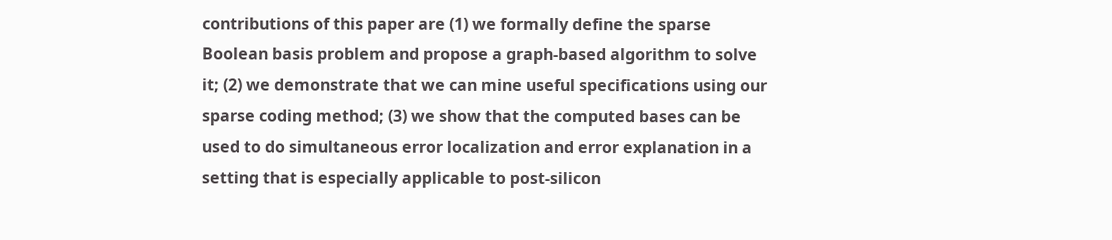contributions of this paper are (1) we formally define the sparse Boolean basis problem and propose a graph-based algorithm to solve it; (2) we demonstrate that we can mine useful specifications using our sparse coding method; (3) we show that the computed bases can be used to do simultaneous error localization and error explanation in a setting that is especially applicable to post-silicon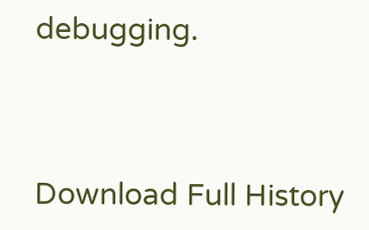debugging.




Download Full History